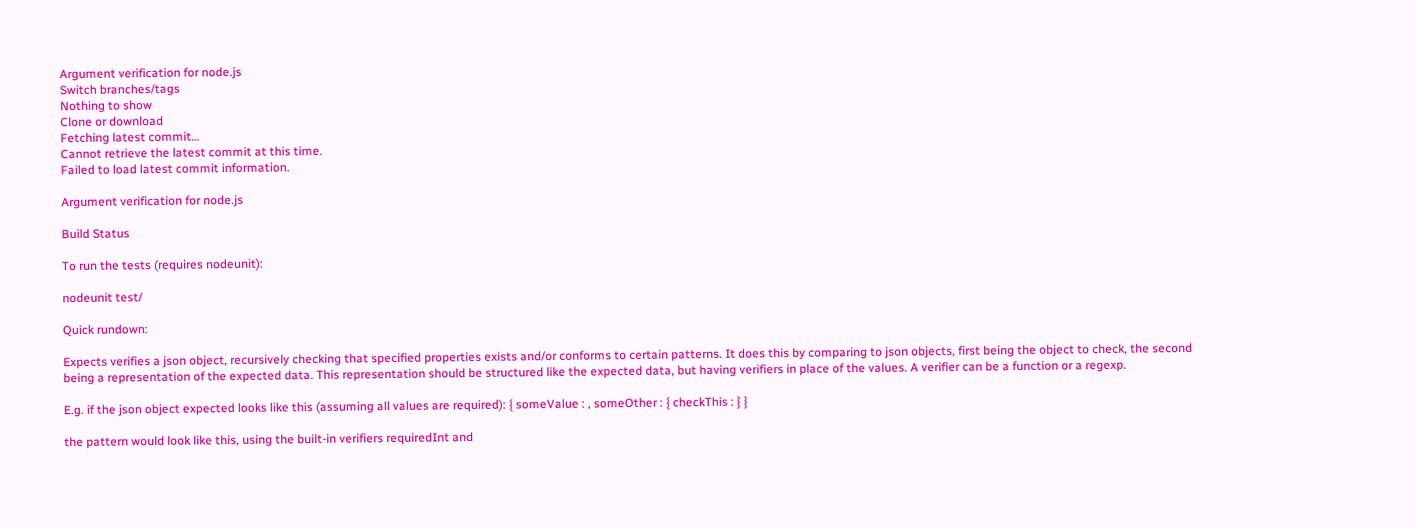Argument verification for node.js
Switch branches/tags
Nothing to show
Clone or download
Fetching latest commit…
Cannot retrieve the latest commit at this time.
Failed to load latest commit information.

Argument verification for node.js

Build Status

To run the tests (requires nodeunit):

nodeunit test/

Quick rundown:

Expects verifies a json object, recursively checking that specified properties exists and/or conforms to certain patterns. It does this by comparing to json objects, first being the object to check, the second being a representation of the expected data. This representation should be structured like the expected data, but having verifiers in place of the values. A verifier can be a function or a regexp.

E.g. if the json object expected looks like this (assuming all values are required): { someValue : , someOther : { checkThis : } }

the pattern would look like this, using the built-in verifiers requiredInt and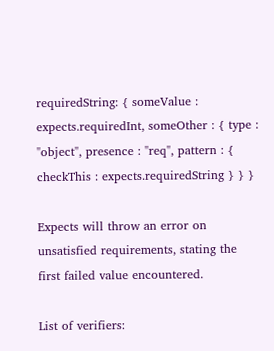requiredString: { someValue : expects.requiredInt, someOther : { type : "object", presence : "req", pattern : { checkThis : expects.requiredString } } }

Expects will throw an error on unsatisfied requirements, stating the first failed value encountered.

List of verifiers: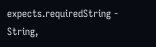expects.requiredString - String,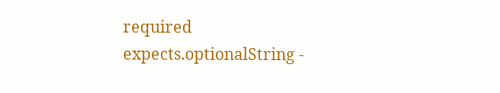required
expects.optionalString -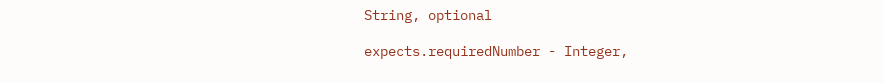String, optional

expects.requiredNumber - Integer,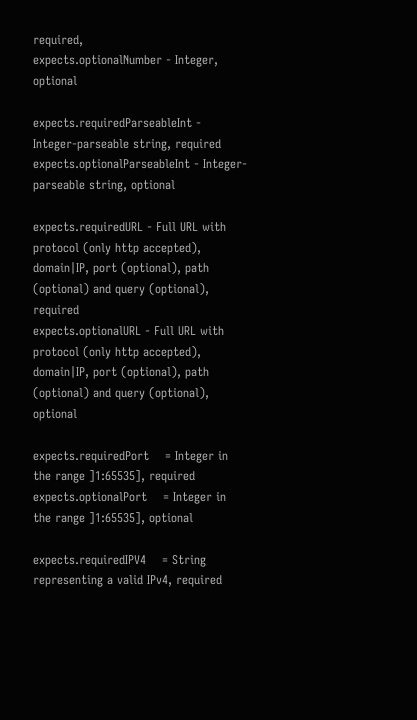required,
expects.optionalNumber - Integer, optional

expects.requiredParseableInt - Integer-parseable string, required
expects.optionalParseableInt - Integer-parseable string, optional

expects.requiredURL - Full URL with protocol (only http accepted), domain|IP, port (optional), path (optional) and query (optional), required
expects.optionalURL - Full URL with protocol (only http accepted), domain|IP, port (optional), path (optional) and query (optional), optional

expects.requiredPort    = Integer in the range ]1:65535], required
expects.optionalPort    = Integer in the range ]1:65535], optional

expects.requiredIPV4    = String representing a valid IPv4, required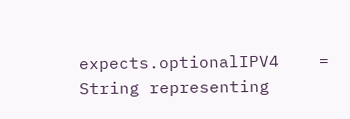expects.optionalIPV4    = String representing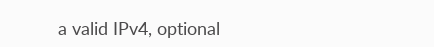a valid IPv4, optional